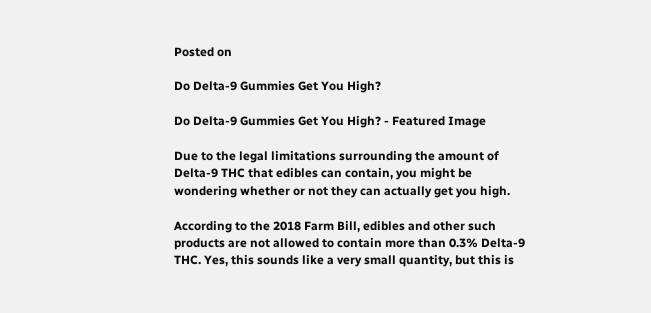Posted on

Do Delta-9 Gummies Get You High?

Do Delta-9 Gummies Get You High? - Featured Image

Due to the legal limitations surrounding the amount of Delta-9 THC that edibles can contain, you might be wondering whether or not they can actually get you high.

According to the 2018 Farm Bill, edibles and other such products are not allowed to contain more than 0.3% Delta-9 THC. Yes, this sounds like a very small quantity, but this is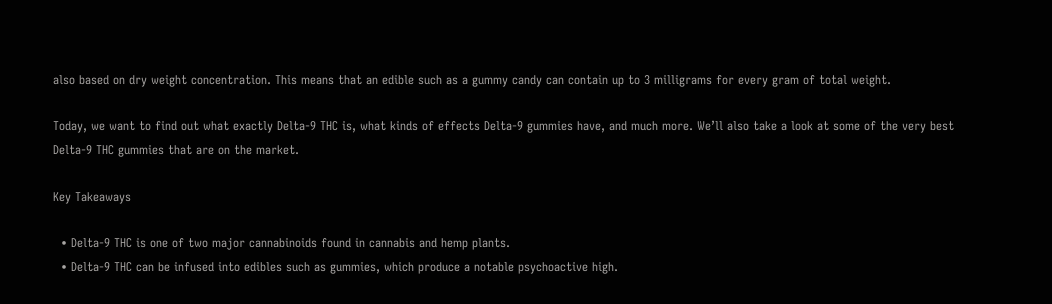also based on dry weight concentration. This means that an edible such as a gummy candy can contain up to 3 milligrams for every gram of total weight.

Today, we want to find out what exactly Delta-9 THC is, what kinds of effects Delta-9 gummies have, and much more. We’ll also take a look at some of the very best Delta-9 THC gummies that are on the market.

Key Takeaways

  • Delta-9 THC is one of two major cannabinoids found in cannabis and hemp plants.
  • Delta-9 THC can be infused into edibles such as gummies, which produce a notable psychoactive high.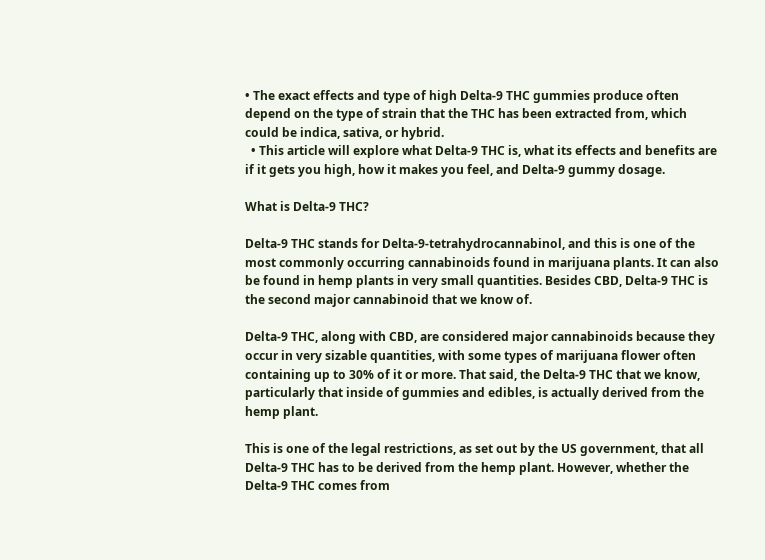• The exact effects and type of high Delta-9 THC gummies produce often depend on the type of strain that the THC has been extracted from, which could be indica, sativa, or hybrid.
  • This article will explore what Delta-9 THC is, what its effects and benefits are if it gets you high, how it makes you feel, and Delta-9 gummy dosage.

What is Delta-9 THC?

Delta-9 THC stands for Delta-9-tetrahydrocannabinol, and this is one of the most commonly occurring cannabinoids found in marijuana plants. It can also be found in hemp plants in very small quantities. Besides CBD, Delta-9 THC is the second major cannabinoid that we know of.

Delta-9 THC, along with CBD, are considered major cannabinoids because they occur in very sizable quantities, with some types of marijuana flower often containing up to 30% of it or more. That said, the Delta-9 THC that we know, particularly that inside of gummies and edibles, is actually derived from the hemp plant.

This is one of the legal restrictions, as set out by the US government, that all Delta-9 THC has to be derived from the hemp plant. However, whether the Delta-9 THC comes from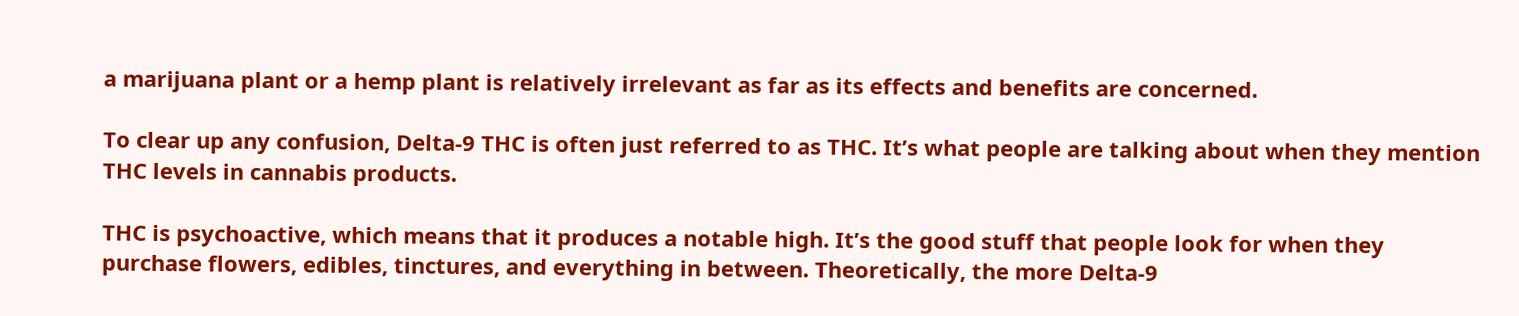a marijuana plant or a hemp plant is relatively irrelevant as far as its effects and benefits are concerned.

To clear up any confusion, Delta-9 THC is often just referred to as THC. It’s what people are talking about when they mention THC levels in cannabis products.

THC is psychoactive, which means that it produces a notable high. It’s the good stuff that people look for when they purchase flowers, edibles, tinctures, and everything in between. Theoretically, the more Delta-9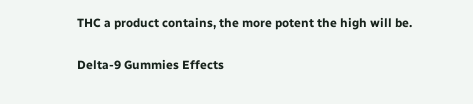THC a product contains, the more potent the high will be.

Delta-9 Gummies Effects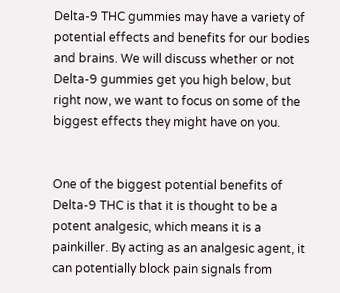Delta-9 THC gummies may have a variety of potential effects and benefits for our bodies and brains. We will discuss whether or not Delta-9 gummies get you high below, but right now, we want to focus on some of the biggest effects they might have on you.


One of the biggest potential benefits of Delta-9 THC is that it is thought to be a potent analgesic, which means it is a painkiller. By acting as an analgesic agent, it can potentially block pain signals from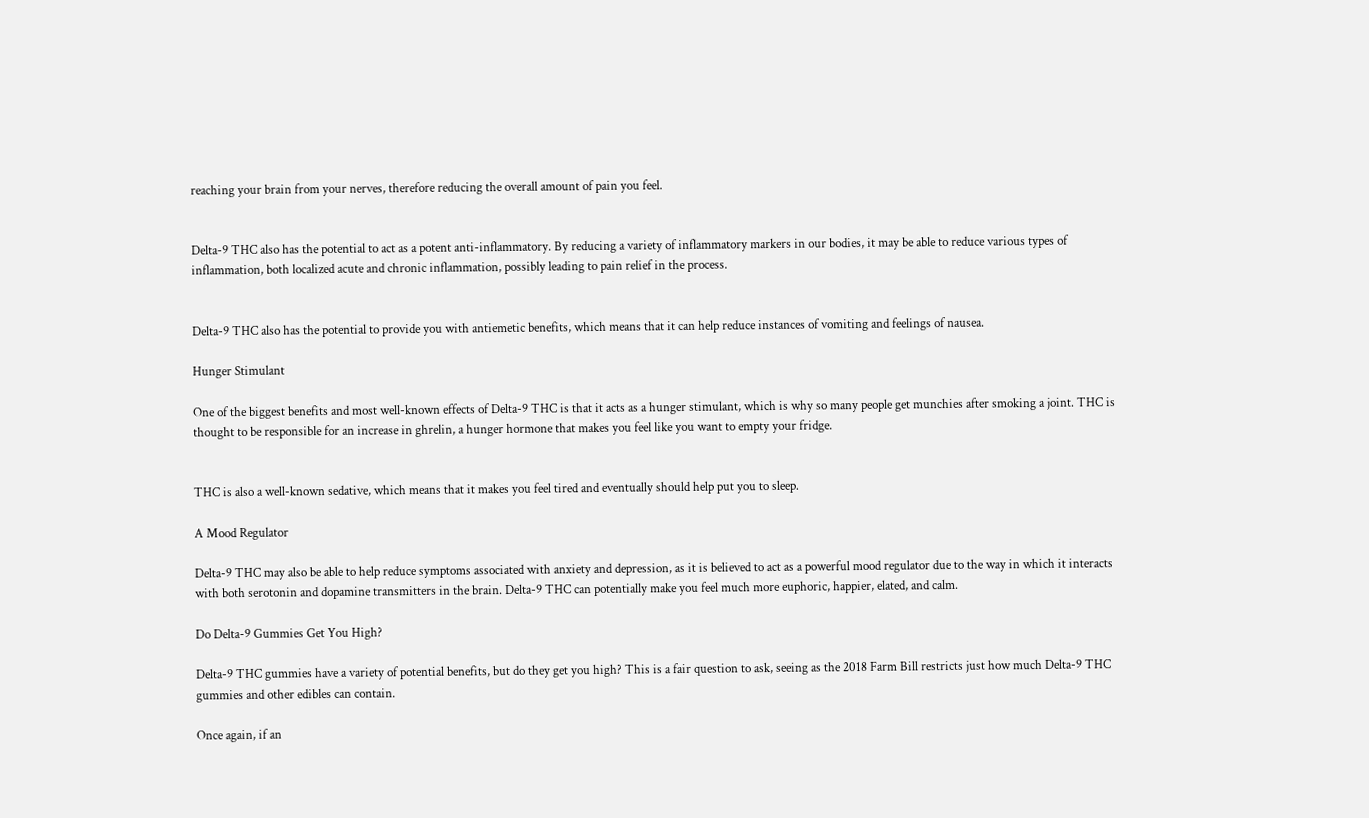reaching your brain from your nerves, therefore reducing the overall amount of pain you feel.


Delta-9 THC also has the potential to act as a potent anti-inflammatory. By reducing a variety of inflammatory markers in our bodies, it may be able to reduce various types of inflammation, both localized acute and chronic inflammation, possibly leading to pain relief in the process.


Delta-9 THC also has the potential to provide you with antiemetic benefits, which means that it can help reduce instances of vomiting and feelings of nausea.

Hunger Stimulant

One of the biggest benefits and most well-known effects of Delta-9 THC is that it acts as a hunger stimulant, which is why so many people get munchies after smoking a joint. THC is thought to be responsible for an increase in ghrelin, a hunger hormone that makes you feel like you want to empty your fridge.


THC is also a well-known sedative, which means that it makes you feel tired and eventually should help put you to sleep.

A Mood Regulator

Delta-9 THC may also be able to help reduce symptoms associated with anxiety and depression, as it is believed to act as a powerful mood regulator due to the way in which it interacts with both serotonin and dopamine transmitters in the brain. Delta-9 THC can potentially make you feel much more euphoric, happier, elated, and calm.

Do Delta-9 Gummies Get You High?

Delta-9 THC gummies have a variety of potential benefits, but do they get you high? This is a fair question to ask, seeing as the 2018 Farm Bill restricts just how much Delta-9 THC gummies and other edibles can contain.

Once again, if an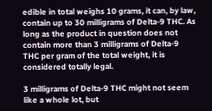edible in total weighs 10 grams, it can, by law, contain up to 30 milligrams of Delta-9 THC. As long as the product in question does not contain more than 3 milligrams of Delta-9 THC per gram of the total weight, it is considered totally legal.

3 milligrams of Delta-9 THC might not seem like a whole lot, but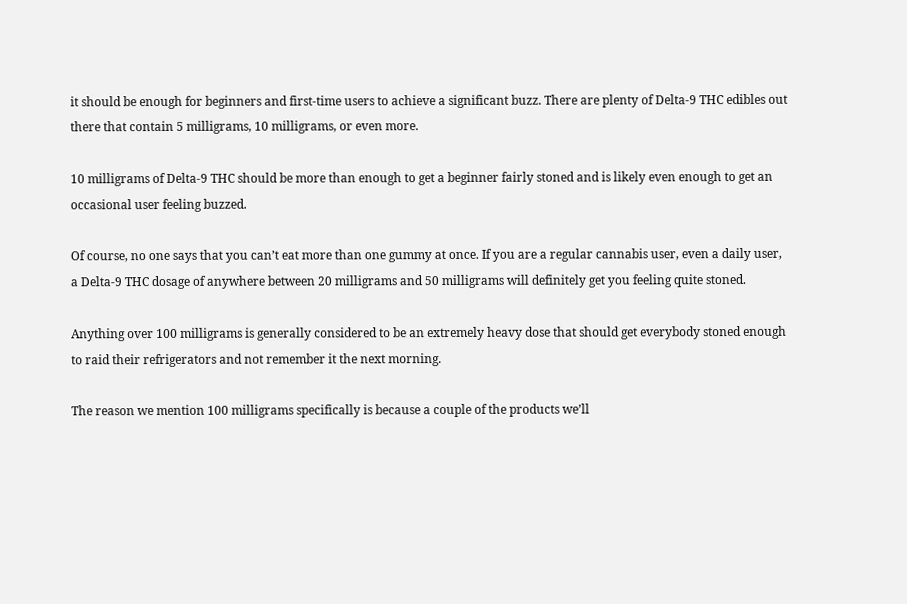it should be enough for beginners and first-time users to achieve a significant buzz. There are plenty of Delta-9 THC edibles out there that contain 5 milligrams, 10 milligrams, or even more.

10 milligrams of Delta-9 THC should be more than enough to get a beginner fairly stoned and is likely even enough to get an occasional user feeling buzzed.

Of course, no one says that you can’t eat more than one gummy at once. If you are a regular cannabis user, even a daily user, a Delta-9 THC dosage of anywhere between 20 milligrams and 50 milligrams will definitely get you feeling quite stoned.

Anything over 100 milligrams is generally considered to be an extremely heavy dose that should get everybody stoned enough to raid their refrigerators and not remember it the next morning.

The reason we mention 100 milligrams specifically is because a couple of the products we’ll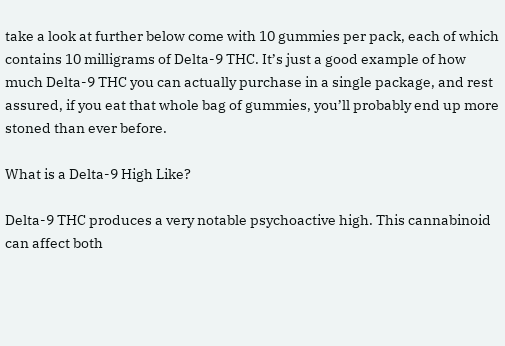take a look at further below come with 10 gummies per pack, each of which contains 10 milligrams of Delta-9 THC. It’s just a good example of how much Delta-9 THC you can actually purchase in a single package, and rest assured, if you eat that whole bag of gummies, you’ll probably end up more stoned than ever before.

What is a Delta-9 High Like?

Delta-9 THC produces a very notable psychoactive high. This cannabinoid can affect both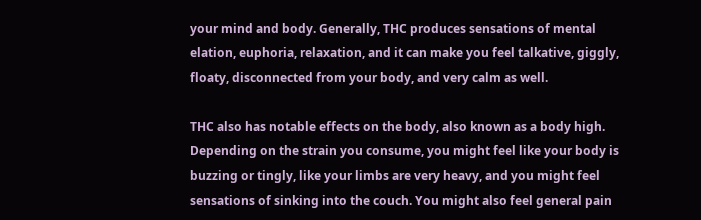your mind and body. Generally, THC produces sensations of mental elation, euphoria, relaxation, and it can make you feel talkative, giggly, floaty, disconnected from your body, and very calm as well.

THC also has notable effects on the body, also known as a body high. Depending on the strain you consume, you might feel like your body is buzzing or tingly, like your limbs are very heavy, and you might feel sensations of sinking into the couch. You might also feel general pain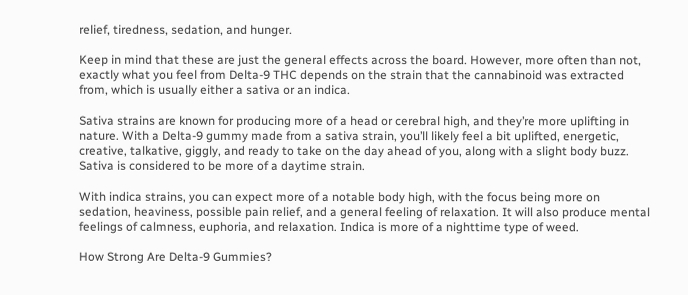relief, tiredness, sedation, and hunger.

Keep in mind that these are just the general effects across the board. However, more often than not, exactly what you feel from Delta-9 THC depends on the strain that the cannabinoid was extracted from, which is usually either a sativa or an indica.

Sativa strains are known for producing more of a head or cerebral high, and they’re more uplifting in nature. With a Delta-9 gummy made from a sativa strain, you’ll likely feel a bit uplifted, energetic, creative, talkative, giggly, and ready to take on the day ahead of you, along with a slight body buzz. Sativa is considered to be more of a daytime strain.

With indica strains, you can expect more of a notable body high, with the focus being more on sedation, heaviness, possible pain relief, and a general feeling of relaxation. It will also produce mental feelings of calmness, euphoria, and relaxation. Indica is more of a nighttime type of weed.

How Strong Are Delta-9 Gummies?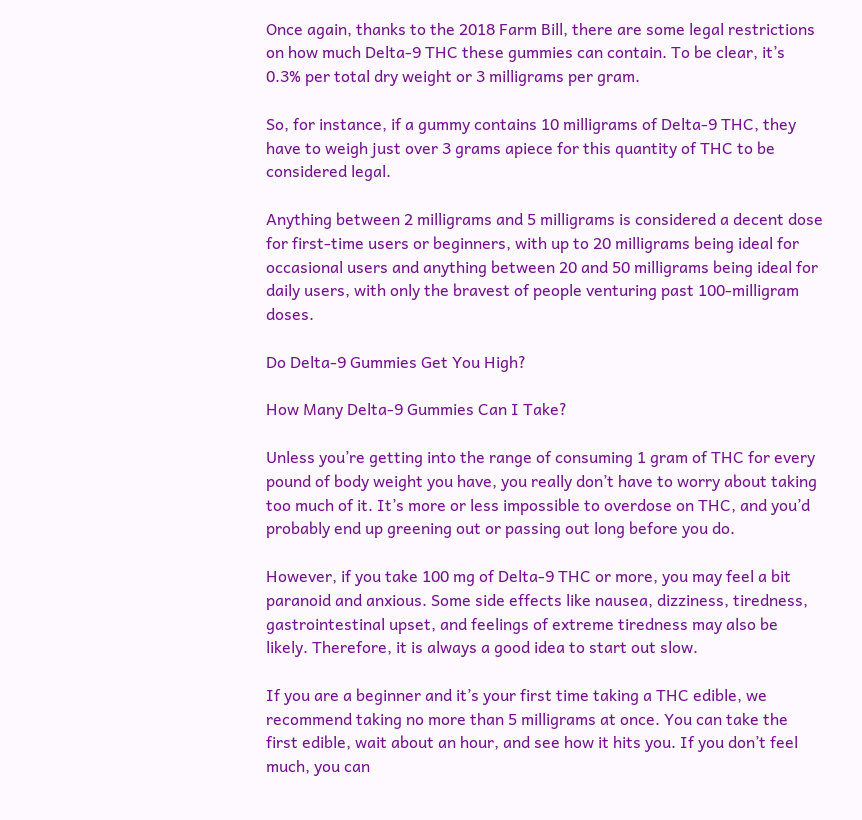Once again, thanks to the 2018 Farm Bill, there are some legal restrictions on how much Delta-9 THC these gummies can contain. To be clear, it’s 0.3% per total dry weight or 3 milligrams per gram.

So, for instance, if a gummy contains 10 milligrams of Delta-9 THC, they have to weigh just over 3 grams apiece for this quantity of THC to be considered legal.

Anything between 2 milligrams and 5 milligrams is considered a decent dose for first-time users or beginners, with up to 20 milligrams being ideal for occasional users and anything between 20 and 50 milligrams being ideal for daily users, with only the bravest of people venturing past 100-milligram doses.

Do Delta-9 Gummies Get You High?

How Many Delta-9 Gummies Can I Take?

Unless you’re getting into the range of consuming 1 gram of THC for every pound of body weight you have, you really don’t have to worry about taking too much of it. It’s more or less impossible to overdose on THC, and you’d probably end up greening out or passing out long before you do.

However, if you take 100 mg of Delta-9 THC or more, you may feel a bit paranoid and anxious. Some side effects like nausea, dizziness, tiredness, gastrointestinal upset, and feelings of extreme tiredness may also be likely. Therefore, it is always a good idea to start out slow.

If you are a beginner and it’s your first time taking a THC edible, we recommend taking no more than 5 milligrams at once. You can take the first edible, wait about an hour, and see how it hits you. If you don’t feel much, you can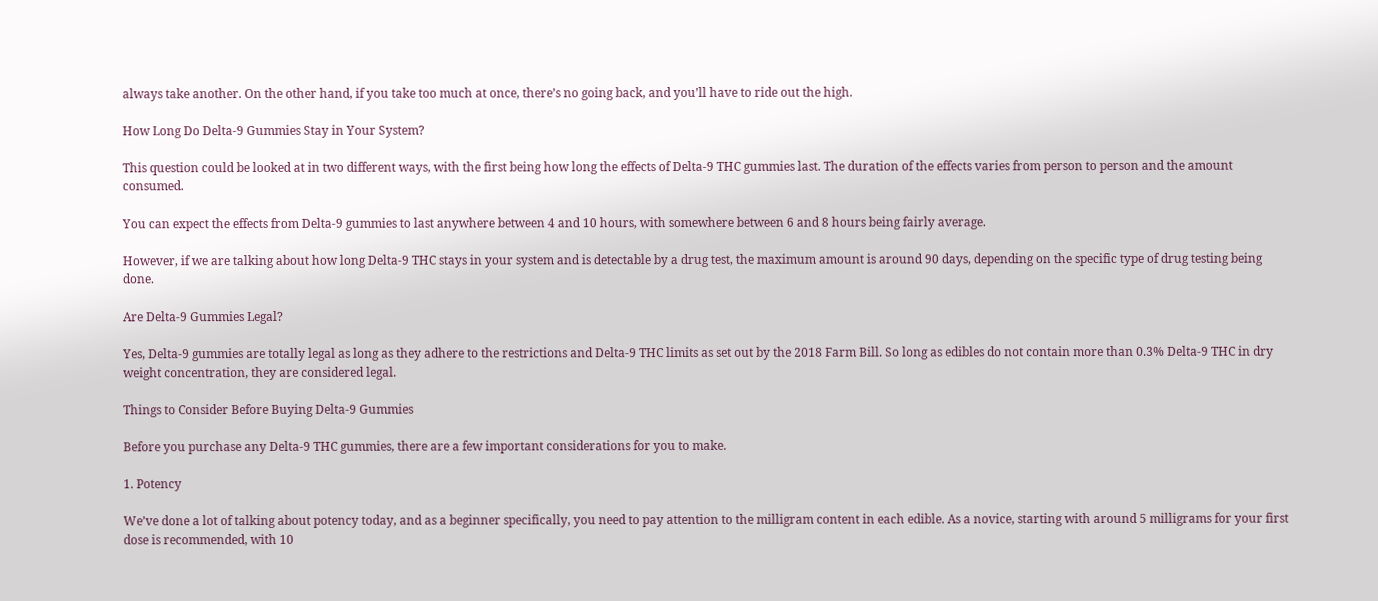always take another. On the other hand, if you take too much at once, there’s no going back, and you’ll have to ride out the high.

How Long Do Delta-9 Gummies Stay in Your System?

This question could be looked at in two different ways, with the first being how long the effects of Delta-9 THC gummies last. The duration of the effects varies from person to person and the amount consumed.

You can expect the effects from Delta-9 gummies to last anywhere between 4 and 10 hours, with somewhere between 6 and 8 hours being fairly average.

However, if we are talking about how long Delta-9 THC stays in your system and is detectable by a drug test, the maximum amount is around 90 days, depending on the specific type of drug testing being done.

Are Delta-9 Gummies Legal?

Yes, Delta-9 gummies are totally legal as long as they adhere to the restrictions and Delta-9 THC limits as set out by the 2018 Farm Bill. So long as edibles do not contain more than 0.3% Delta-9 THC in dry weight concentration, they are considered legal.

Things to Consider Before Buying Delta-9 Gummies

Before you purchase any Delta-9 THC gummies, there are a few important considerations for you to make.

1. Potency

We’ve done a lot of talking about potency today, and as a beginner specifically, you need to pay attention to the milligram content in each edible. As a novice, starting with around 5 milligrams for your first dose is recommended, with 10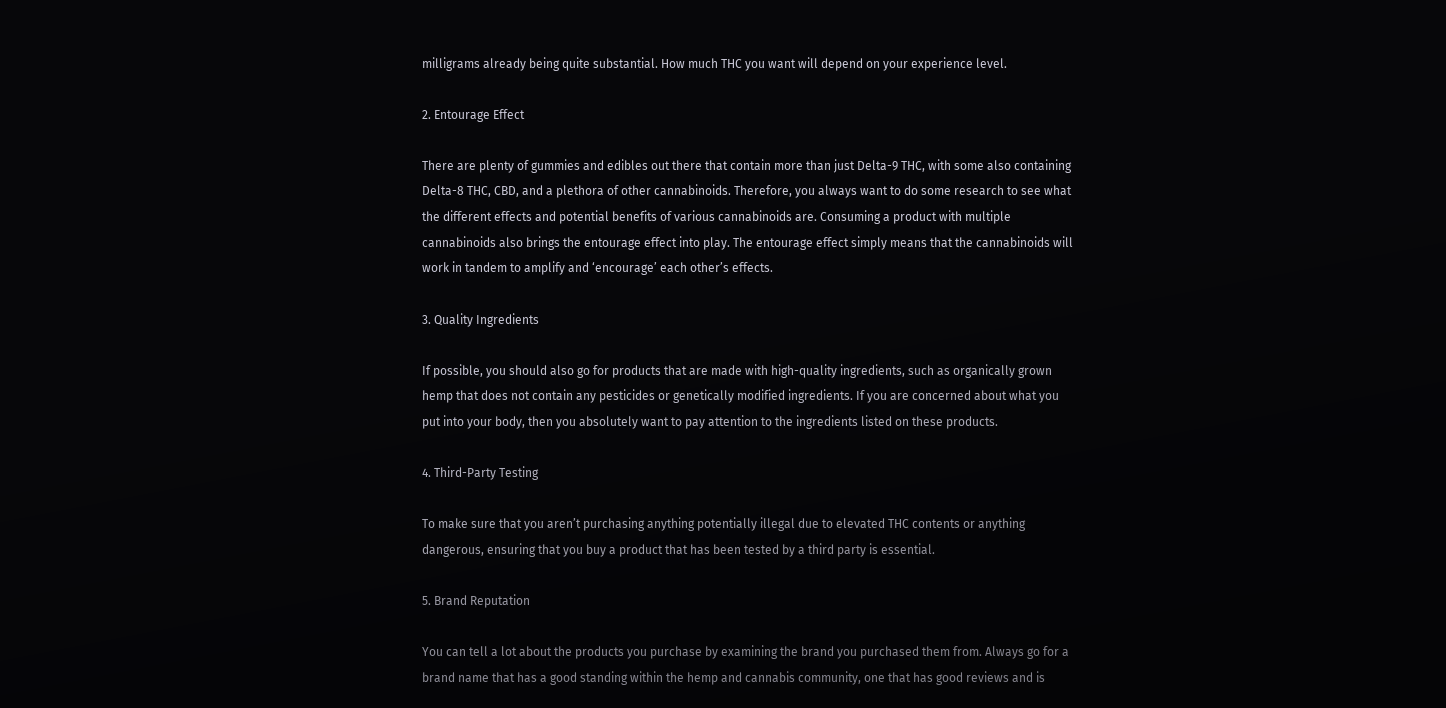milligrams already being quite substantial. How much THC you want will depend on your experience level.

2. Entourage Effect

There are plenty of gummies and edibles out there that contain more than just Delta-9 THC, with some also containing Delta-8 THC, CBD, and a plethora of other cannabinoids. Therefore, you always want to do some research to see what the different effects and potential benefits of various cannabinoids are. Consuming a product with multiple cannabinoids also brings the entourage effect into play. The entourage effect simply means that the cannabinoids will work in tandem to amplify and ‘encourage’ each other’s effects.

3. Quality Ingredients

If possible, you should also go for products that are made with high-quality ingredients, such as organically grown hemp that does not contain any pesticides or genetically modified ingredients. If you are concerned about what you put into your body, then you absolutely want to pay attention to the ingredients listed on these products.

4. Third-Party Testing

To make sure that you aren’t purchasing anything potentially illegal due to elevated THC contents or anything dangerous, ensuring that you buy a product that has been tested by a third party is essential.

5. Brand Reputation

You can tell a lot about the products you purchase by examining the brand you purchased them from. Always go for a brand name that has a good standing within the hemp and cannabis community, one that has good reviews and is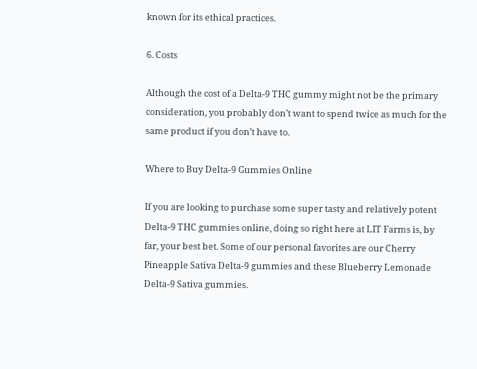known for its ethical practices.

6. Costs

Although the cost of a Delta-9 THC gummy might not be the primary consideration, you probably don’t want to spend twice as much for the same product if you don’t have to.

Where to Buy Delta-9 Gummies Online

If you are looking to purchase some super tasty and relatively potent Delta-9 THC gummies online, doing so right here at LIT Farms is, by far, your best bet. Some of our personal favorites are our Cherry Pineapple Sativa Delta-9 gummies and these Blueberry Lemonade Delta-9 Sativa gummies.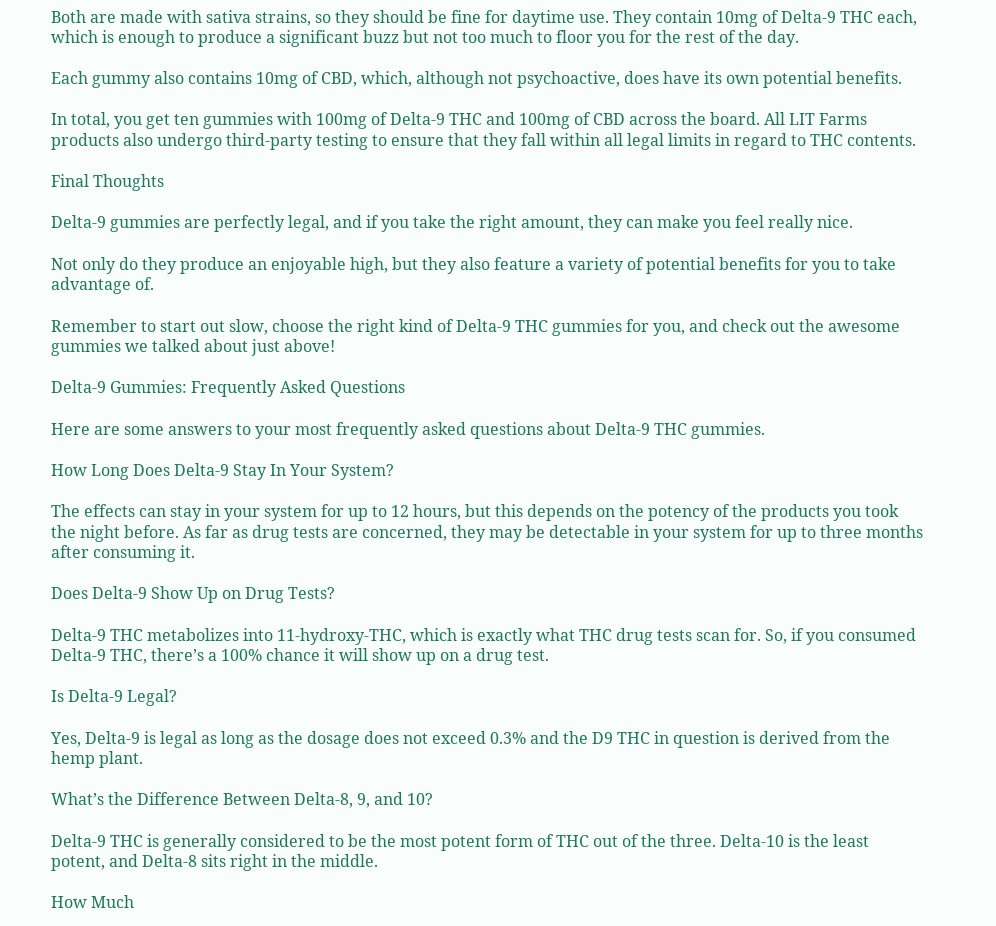Both are made with sativa strains, so they should be fine for daytime use. They contain 10mg of Delta-9 THC each, which is enough to produce a significant buzz but not too much to floor you for the rest of the day.

Each gummy also contains 10mg of CBD, which, although not psychoactive, does have its own potential benefits.

In total, you get ten gummies with 100mg of Delta-9 THC and 100mg of CBD across the board. All LIT Farms products also undergo third-party testing to ensure that they fall within all legal limits in regard to THC contents.

Final Thoughts

Delta-9 gummies are perfectly legal, and if you take the right amount, they can make you feel really nice.

Not only do they produce an enjoyable high, but they also feature a variety of potential benefits for you to take advantage of.

Remember to start out slow, choose the right kind of Delta-9 THC gummies for you, and check out the awesome gummies we talked about just above!

Delta-9 Gummies: Frequently Asked Questions

Here are some answers to your most frequently asked questions about Delta-9 THC gummies.

How Long Does Delta-9 Stay In Your System?

The effects can stay in your system for up to 12 hours, but this depends on the potency of the products you took the night before. As far as drug tests are concerned, they may be detectable in your system for up to three months after consuming it.

Does Delta-9 Show Up on Drug Tests?

Delta-9 THC metabolizes into 11-hydroxy-THC, which is exactly what THC drug tests scan for. So, if you consumed Delta-9 THC, there’s a 100% chance it will show up on a drug test.

Is Delta-9 Legal?

Yes, Delta-9 is legal as long as the dosage does not exceed 0.3% and the D9 THC in question is derived from the hemp plant.

What’s the Difference Between Delta-8, 9, and 10?

Delta-9 THC is generally considered to be the most potent form of THC out of the three. Delta-10 is the least potent, and Delta-8 sits right in the middle.

How Much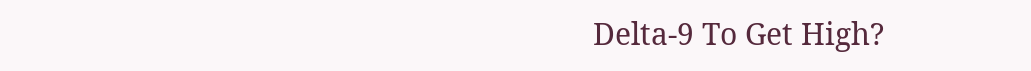Delta-9 To Get High?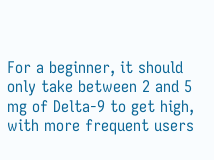For a beginner, it should only take between 2 and 5 mg of Delta-9 to get high, with more frequent users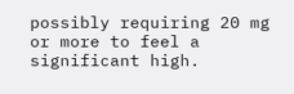possibly requiring 20 mg or more to feel a significant high.